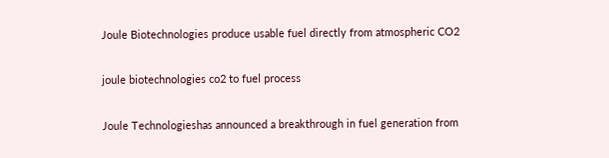Joule Biotechnologies produce usable fuel directly from atmospheric CO2

joule biotechnologies co2 to fuel process

Joule Technologieshas announced a breakthrough in fuel generation from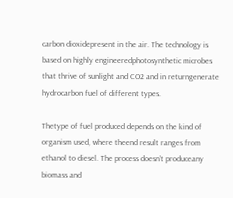carbon dioxidepresent in the air. The technology is based on highly engineeredphotosynthetic microbes that thrive of sunlight and CO2 and in returngenerate hydrocarbon fuel of different types.

Thetype of fuel produced depends on the kind of organism used, where theend result ranges from ethanol to diesel. The process doesn’t produceany biomass and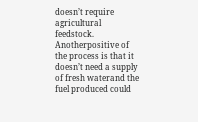doesn’t require agricultural feedstock. Anotherpositive of the process is that it doesn’t need a supply of fresh waterand the fuel produced could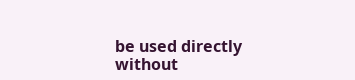be used directly without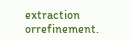extraction orrefinement.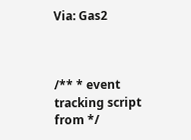Via: Gas2



/** * event tracking script from */